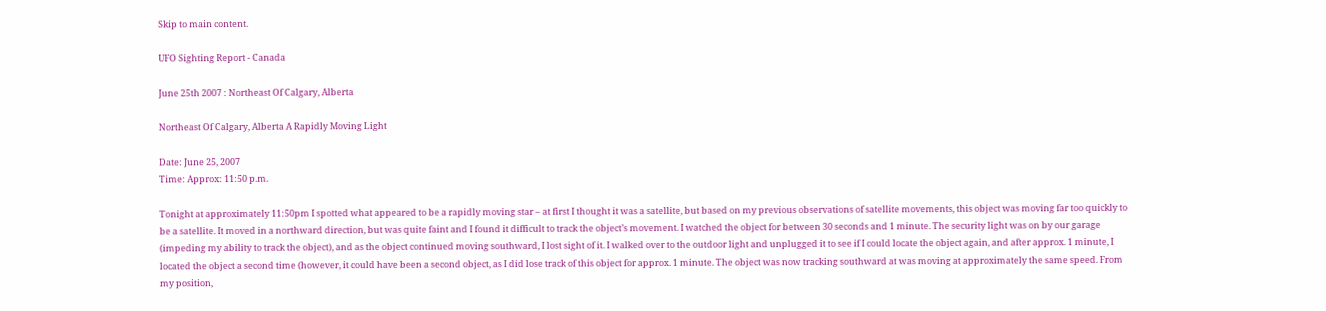Skip to main content.

UFO Sighting Report - Canada

June 25th 2007 : Northeast Of Calgary, Alberta

Northeast Of Calgary, Alberta A Rapidly Moving Light

Date: June 25, 2007
Time: Approx: 11:50 p.m.

Tonight at approximately 11:50pm I spotted what appeared to be a rapidly moving star – at first I thought it was a satellite, but based on my previous observations of satellite movements, this object was moving far too quickly to be a satellite. It moved in a northward direction, but was quite faint and I found it difficult to track the object’s movement. I watched the object for between 30 seconds and 1 minute. The security light was on by our garage (impeding my ability to track the object), and as the object continued moving southward, I lost sight of it. I walked over to the outdoor light and unplugged it to see if I could locate the object again, and after approx. 1 minute, I located the object a second time (however, it could have been a second object, as I did lose track of this object for approx. 1 minute. The object was now tracking southward at was moving at approximately the same speed. From my position,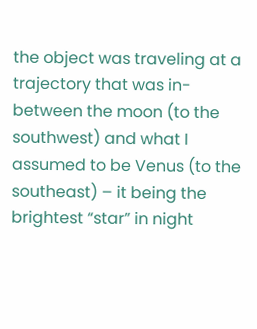the object was traveling at a trajectory that was in-between the moon (to the southwest) and what I assumed to be Venus (to the southeast) – it being the brightest “star” in night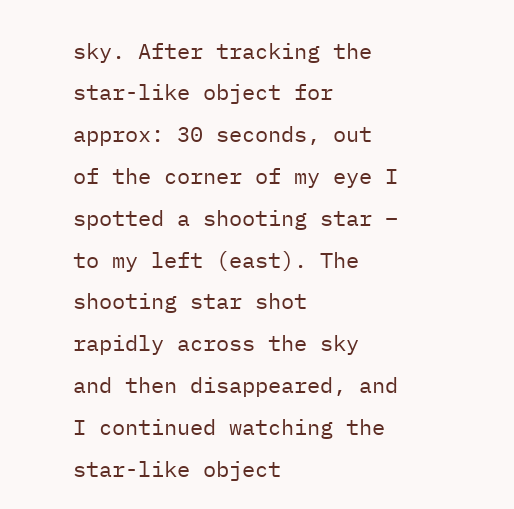sky. After tracking the star-like object for approx: 30 seconds, out of the corner of my eye I spotted a shooting star – to my left (east). The shooting star shot rapidly across the sky and then disappeared, and I continued watching the star-like object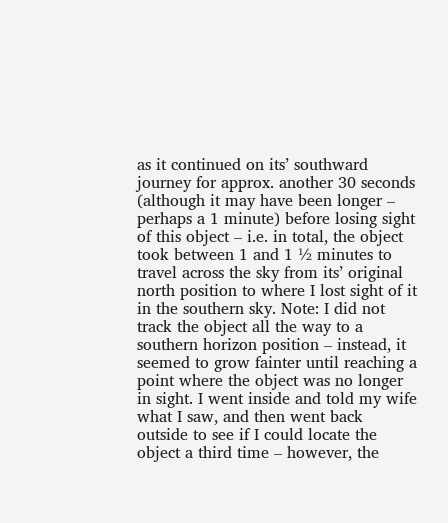as it continued on its’ southward journey for approx. another 30 seconds (although it may have been longer – perhaps a 1 minute) before losing sight of this object – i.e. in total, the object took between 1 and 1 ½ minutes to travel across the sky from its’ original north position to where I lost sight of it in the southern sky. Note: I did not track the object all the way to a southern horizon position – instead, it seemed to grow fainter until reaching a point where the object was no longer in sight. I went inside and told my wife what I saw, and then went back outside to see if I could locate the object a third time – however, the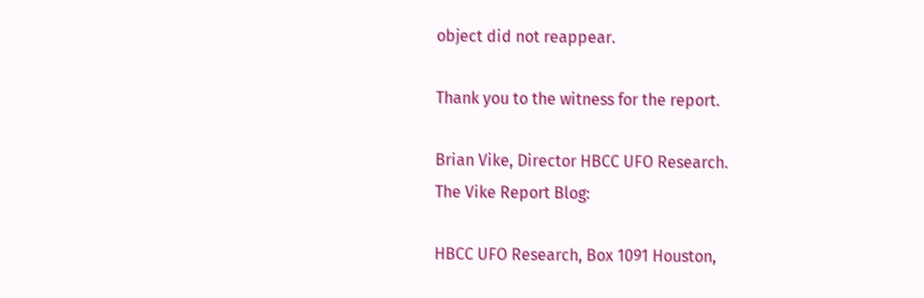object did not reappear.

Thank you to the witness for the report.

Brian Vike, Director HBCC UFO Research.
The Vike Report Blog:

HBCC UFO Research, Box 1091 Houston,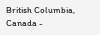British Columbia, Canada -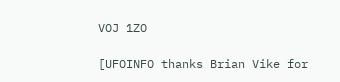VOJ 1ZO

[UFOINFO thanks Brian Vike for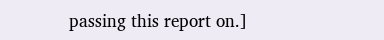passing this report on.]